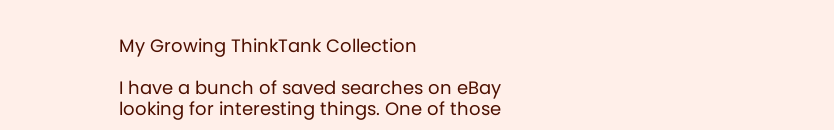My Growing ThinkTank Collection

I have a bunch of saved searches on eBay looking for interesting things. One of those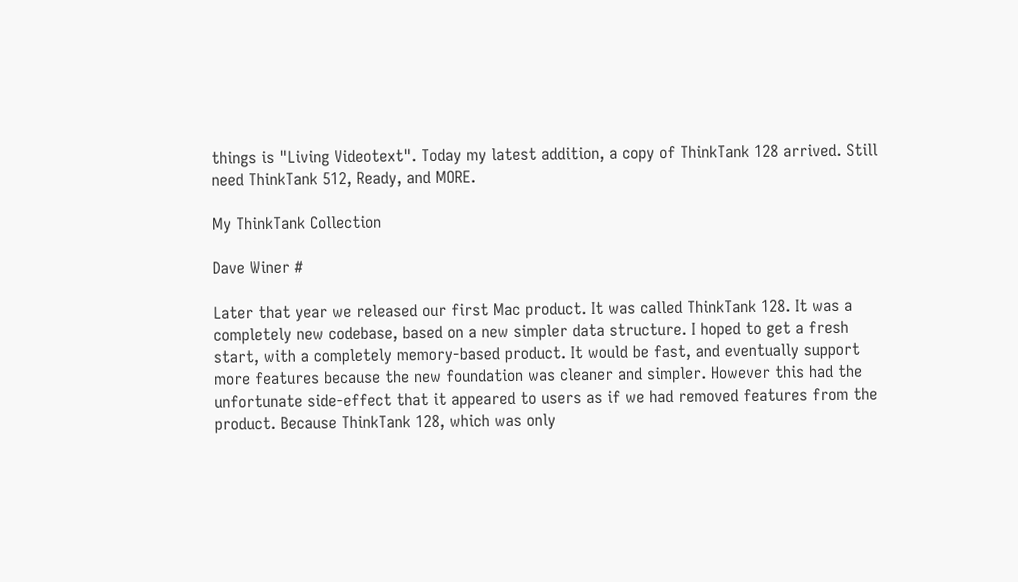things is "Living Videotext". Today my latest addition, a copy of ThinkTank 128 arrived. Still need ThinkTank 512, Ready, and MORE.

My ThinkTank Collection

Dave Winer #

Later that year we released our first Mac product. It was called ThinkTank 128. It was a completely new codebase, based on a new simpler data structure. I hoped to get a fresh start, with a completely memory-based product. It would be fast, and eventually support more features because the new foundation was cleaner and simpler. However this had the unfortunate side-effect that it appeared to users as if we had removed features from the product. Because ThinkTank 128, which was only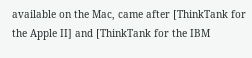available on the Mac, came after [ThinkTank for the Apple II] and [ThinkTank for the IBM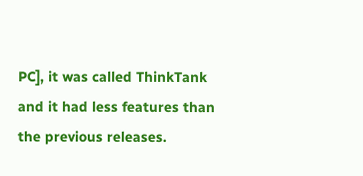PC], it was called ThinkTank and it had less features than the previous releases.